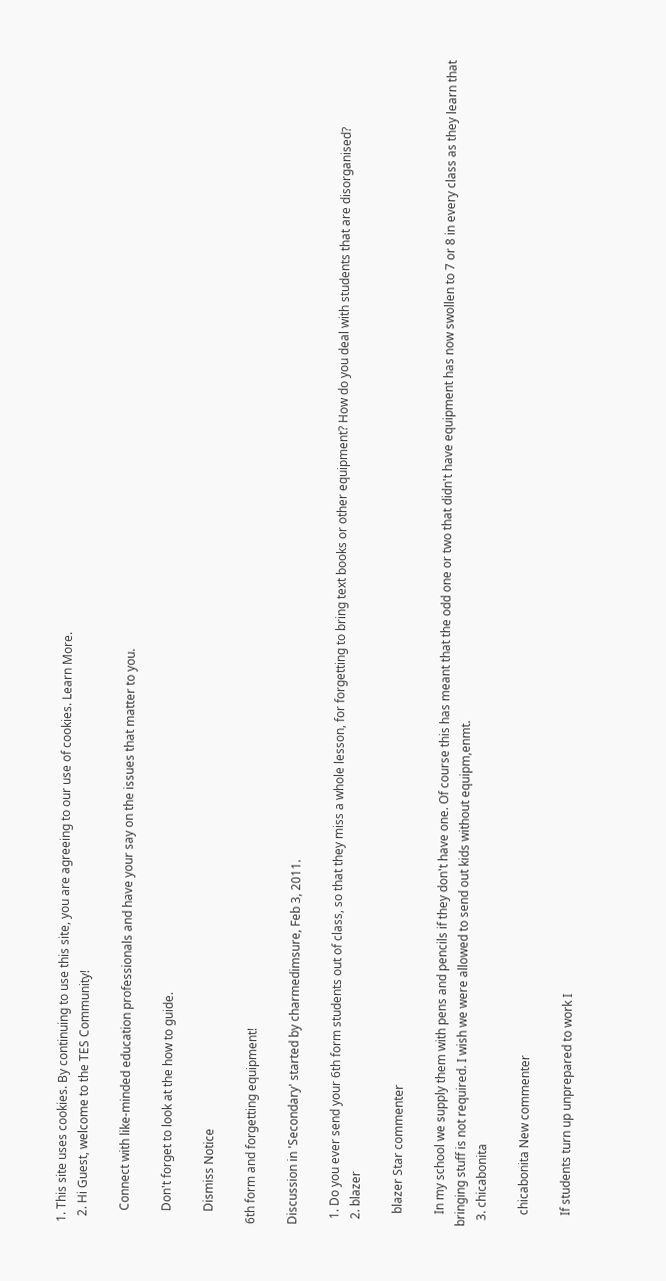1. This site uses cookies. By continuing to use this site, you are agreeing to our use of cookies. Learn More.
  2. Hi Guest, welcome to the TES Community!

    Connect with like-minded education professionals and have your say on the issues that matter to you.

    Don't forget to look at the how to guide.

    Dismiss Notice

6th form and forgetting equipment!

Discussion in 'Secondary' started by charmedimsure, Feb 3, 2011.

  1. Do you ever send your 6th form students out of class, so that they miss a whole lesson, for forgetting to bring text books or other equipment? How do you deal with students that are disorganised?
  2. blazer

    blazer Star commenter

    In my school we supply them with pens and pencils if they don't have one. Of course this has meant that the odd one or two that didn't have equipment has now swollen to 7 or 8 in every class as they learn that bringing stuff is not required. I wish we were allowed to send out kids without equipm,enmt.
  3. chicabonita

    chicabonita New commenter

    If students turn up unprepared to work I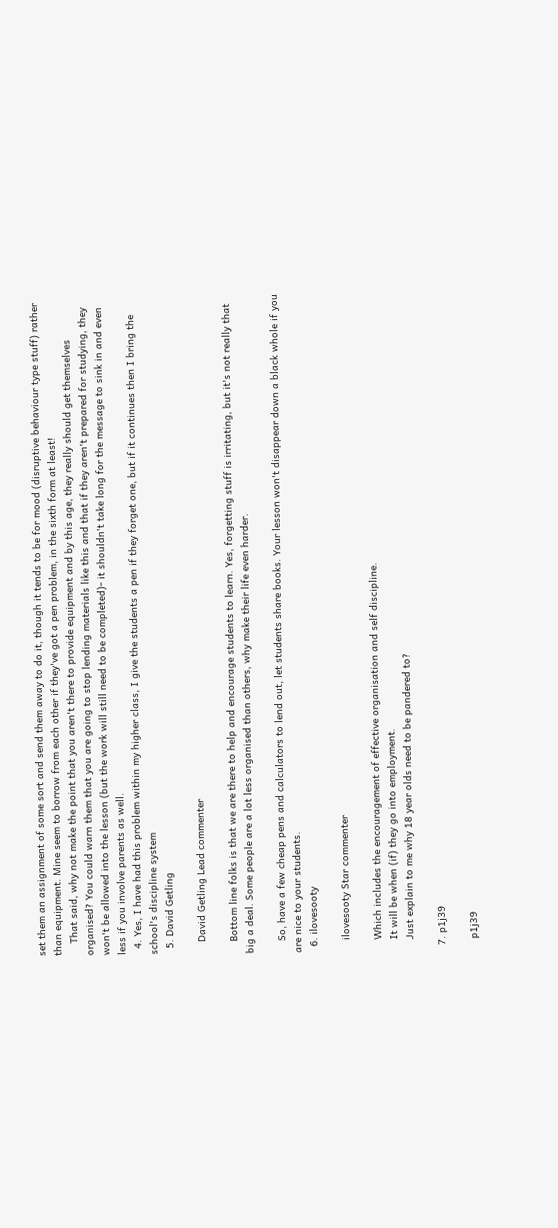set them an assignment of some sort and send them away to do it, though it tends to be for mood (disruptive behaviour type stuff) rather than equipment. Mine seem to borrow from each other if they've got a pen problem, in the sixth form at least!
    That said, why not make the point that you aren't there to provide equipment and by this age, they really should get themselves organised? You could warn them that you are going to stop lending materials like this and that if they aren't prepared for studying, they won't be allowed into the lesson (but the work will still need to be completed)- it shouldn't take long for the message to sink in and even less if you involve parents as well.
  4. Yes, I have had this problem within my higher class, I give the students a pen if they forget one, but if it continues then I bring the school's discipline system
  5. David Getling

    David Getling Lead commenter

    Bottom line folks is that we are there to help and encourage students to learn. Yes, forgetting stuff is irritating, but it's not really that big a deal. Some people are a lot less organised than others, why make their life even harder.

    So, have a few cheap pens and calculators to lend out, let students share books. Your lesson won't disappear down a black whole if you are nice to your students.
  6. ilovesooty

    ilovesooty Star commenter

    Which includes the encouragement of effective organisation and self discipline.
    It will be when (if) they go into employment.
    Just explain to me why 18 year olds need to be pandered to?

  7. p1j39

    p1j39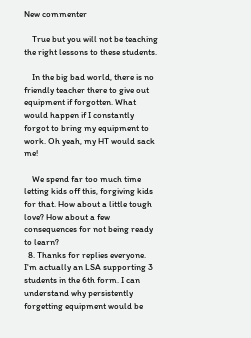New commenter

    True but you will not be teaching the right lessons to these students.

    In the big bad world, there is no friendly teacher there to give out equipment if forgotten. What would happen if I constantly forgot to bring my equipment to work. Oh yeah, my HT would sack me!

    We spend far too much time letting kids off this, forgiving kids for that. How about a little tough love? How about a few consequences for not being ready to learn?
  8. Thanks for replies everyone. I'm actually an LSA supporting 3 students in the 6th form. I can understand why persistently forgetting equipment would be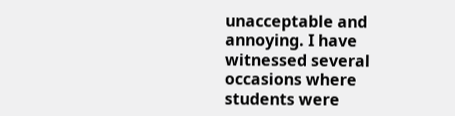unacceptable and annoying. I have witnessed several occasions where students were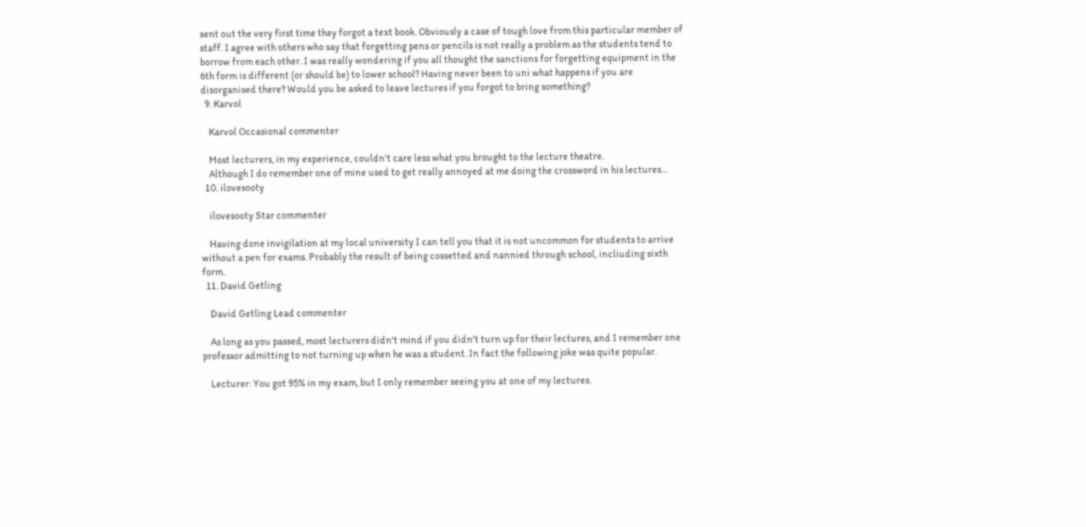sent out the very first time they forgot a text book. Obviously a case of tough love from this particular member of staff. I agree with others who say that forgetting pens or pencils is not really a problem as the students tend to borrow from each other. I was really wondering if you all thought the sanctions for forgetting equipment in the 6th form is different (or should be) to lower school? Having never been to uni what happens if you are disorganised there? Would you be asked to leave lectures if you forgot to bring something?
  9. Karvol

    Karvol Occasional commenter

    Most lecturers, in my experience, couldn't care less what you brought to the lecture theatre.
    Although I do remember one of mine used to get really annoyed at me doing the crossword in his lectures...
  10. ilovesooty

    ilovesooty Star commenter

    Having done invigilation at my local university I can tell you that it is not uncommon for students to arrive without a pen for exams. Probably the result of being cossetted and nannied through school, incliuding sixth form.
  11. David Getling

    David Getling Lead commenter

    As long as you passed, most lecturers didn't mind if you didn't turn up for their lectures, and I remember one professor admitting to not turning up when he was a student. In fact the following joke was quite popular.

    Lecturer: You got 95% in my exam, but I only remember seeing you at one of my lectures.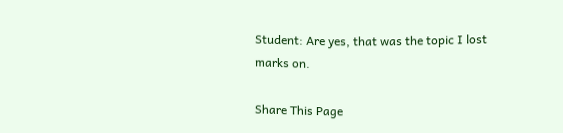Student: Are yes, that was the topic I lost marks on.

Share This Page